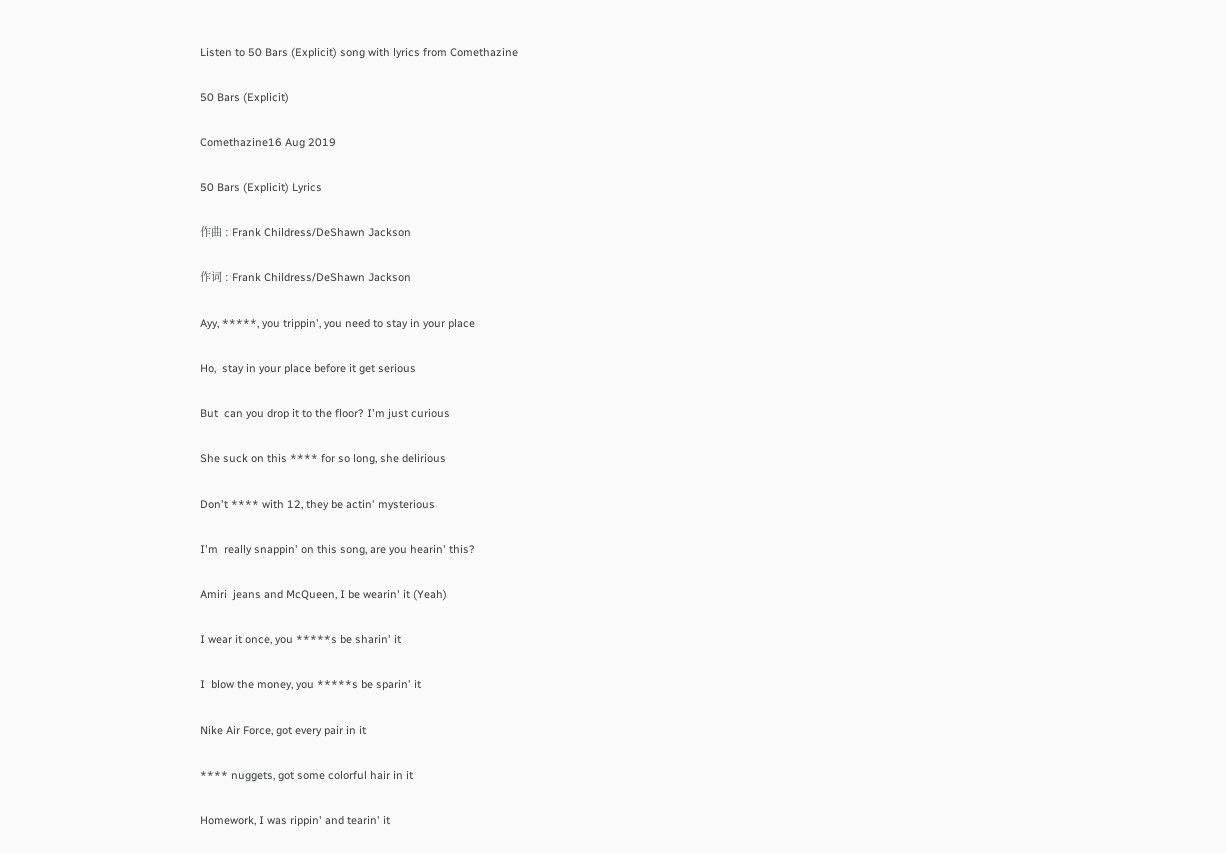Listen to 50 Bars (Explicit) song with lyrics from Comethazine

50 Bars (Explicit)

Comethazine16 Aug 2019

50 Bars (Explicit) Lyrics

作曲 : Frank Childress/DeShawn Jackson

作词 : Frank Childress/DeShawn Jackson

Ayy, *****, you trippin', you need to stay in your place

Ho,  stay in your place before it get serious

But  can you drop it to the floor? I'm just curious

She suck on this **** for so long, she delirious

Don't **** with 12, they be actin' mysterious

I'm  really snappin' on this song, are you hearin' this?

Amiri  jeans and McQueen, I be wearin' it (Yeah)

I wear it once, you *****s be sharin' it

I  blow the money, you *****s be sparin' it

Nike Air Force, got every pair in it

**** nuggets, got some colorful hair in it

Homework, I was rippin' and tearin' it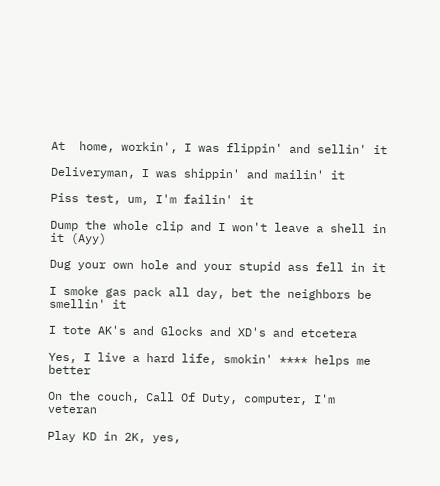At  home, workin', I was flippin' and sellin' it

Deliveryman, I was shippin' and mailin' it

Piss test, um, I'm failin' it

Dump the whole clip and I won't leave a shell in it (Ayy)

Dug your own hole and your stupid ass fell in it

I smoke gas pack all day, bet the neighbors be smellin' it

I tote AK's and Glocks and XD's and etcetera

Yes, I live a hard life, smokin' **** helps me better

On the couch, Call Of Duty, computer, I'm veteran

Play KD in 2K, yes,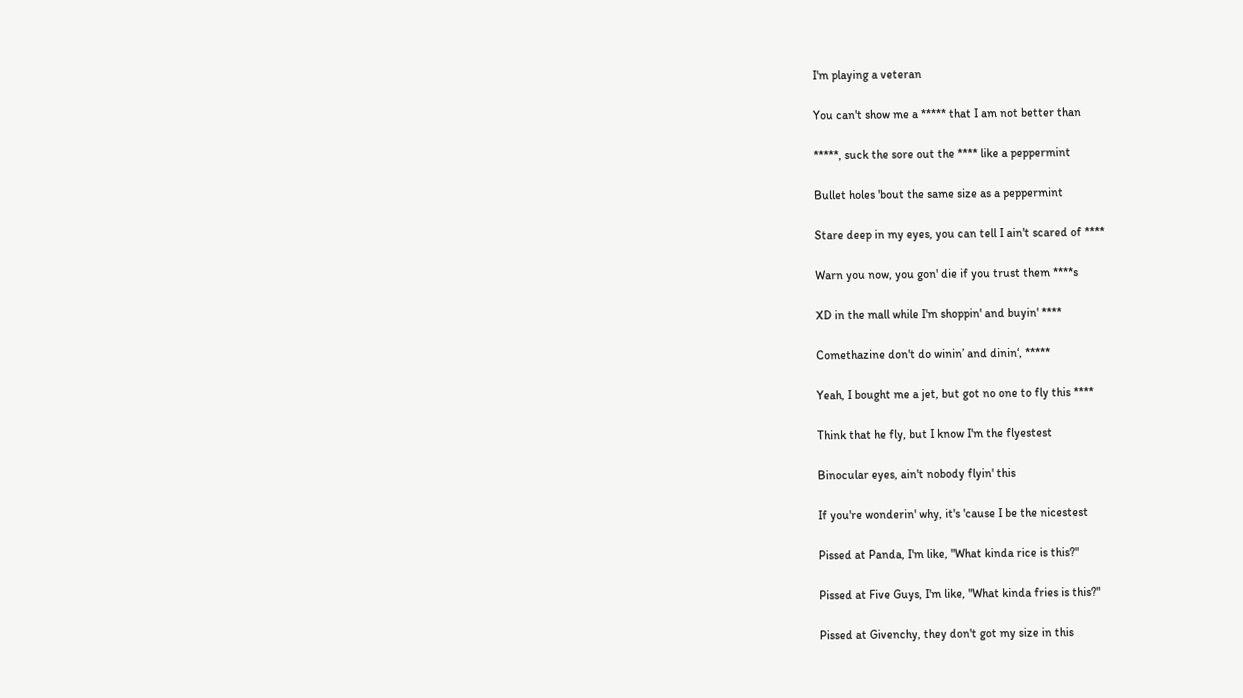I'm playing a veteran

You can't show me a ***** that I am not better than

*****, suck the sore out the **** like a peppermint

Bullet holes 'bout the same size as a peppermint

Stare deep in my eyes, you can tell I ain't scared of ****

Warn you now, you gon' die if you trust them ****s

XD in the mall while I'm shoppin' and buyin' ****

Comethazine don't do winin’ and dinin‘, *****

Yeah, I bought me a jet, but got no one to fly this ****

Think that he fly, but I know I'm the flyestest

Binocular eyes, ain't nobody flyin' this

If you're wonderin' why, it's 'cause I be the nicestest

Pissed at Panda, I'm like, "What kinda rice is this?"

Pissed at Five Guys, I'm like, "What kinda fries is this?"

Pissed at Givenchy, they don't got my size in this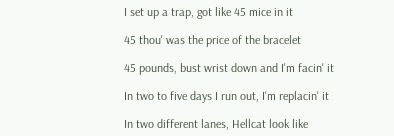I set up a trap, got like 45 mice in it

45 thou' was the price of the bracelet

45 pounds, bust wrist down and I'm facin' it

In two to five days I run out, I'm replacin' it

In two different lanes, Hellcat look like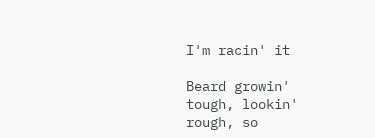I'm racin' it

Beard growin' tough, lookin' rough, so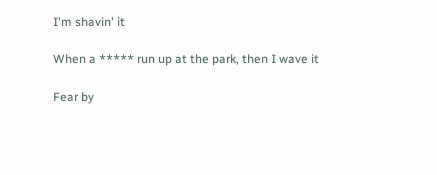I'm shavin' it

When a ***** run up at the park, then I wave it

Fear by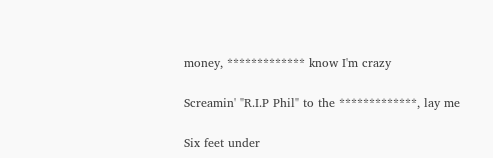money, ************* know I'm crazy

Screamin' "R.I.P Phil" to the *************, lay me

Six feet under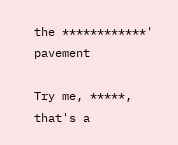the ************' pavement

Try me, *****, that's a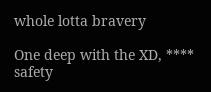whole lotta bravery

One deep with the XD, **** safety